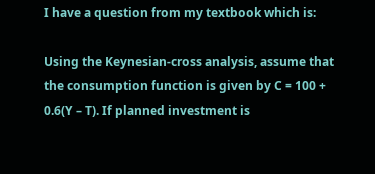I have a question from my textbook which is:

Using the Keynesian-cross analysis, assume that the consumption function is given by C = 100 + 0.6(Y – T). If planned investment is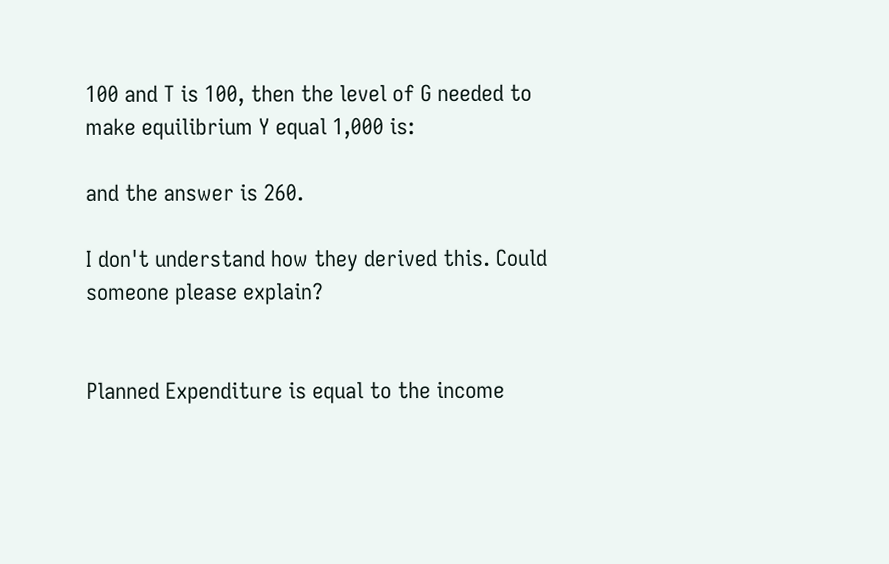100 and T is 100, then the level of G needed to make equilibrium Y equal 1,000 is:

and the answer is 260.

I don't understand how they derived this. Could someone please explain?


Planned Expenditure is equal to the income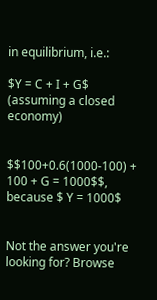in equilibrium, i.e.:

$Y = C + I + G$ (assuming a closed economy)


$$100+0.6(1000-100) + 100 + G = 1000$$, because $ Y = 1000$


Not the answer you're looking for? Browse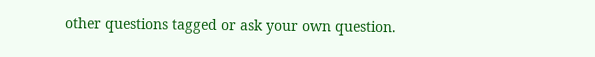other questions tagged or ask your own question.